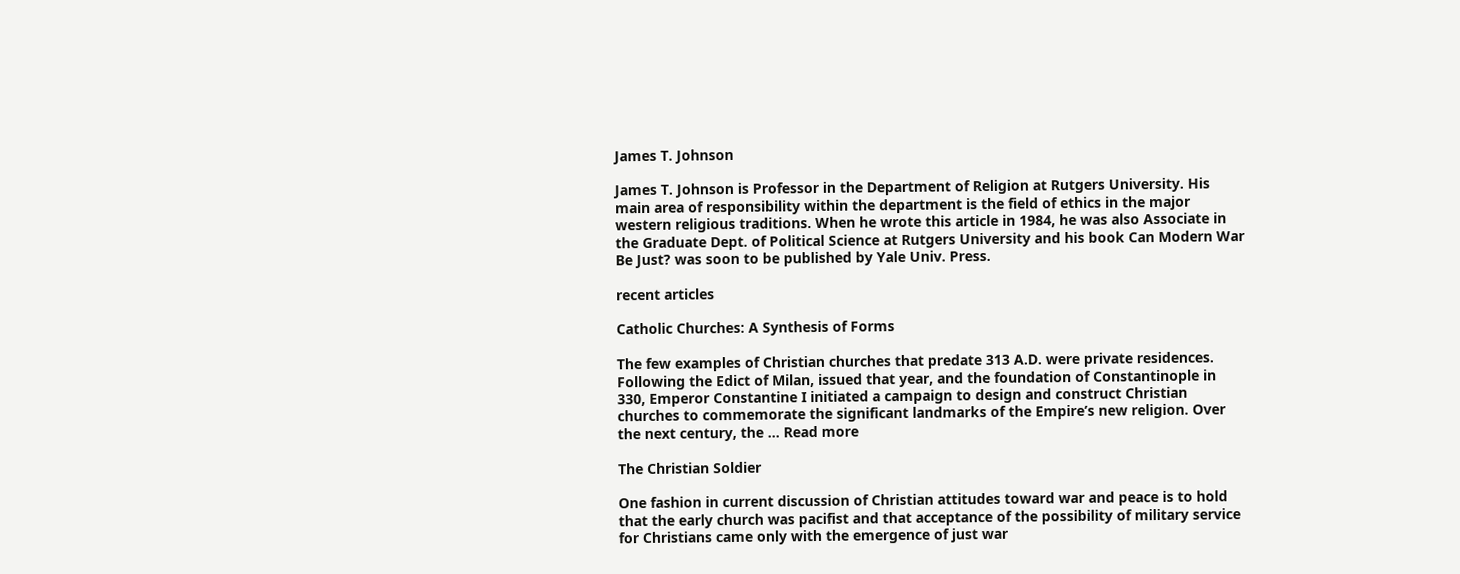James T. Johnson

James T. Johnson is Professor in the Department of Religion at Rutgers University. His main area of responsibility within the department is the field of ethics in the major western religious traditions. When he wrote this article in 1984, he was also Associate in the Graduate Dept. of Political Science at Rutgers University and his book Can Modern War Be Just? was soon to be published by Yale Univ. Press.

recent articles

Catholic Churches: A Synthesis of Forms

The few examples of Christian churches that predate 313 A.D. were private residences. Following the Edict of Milan, issued that year, and the foundation of Constantinople in 330, Emperor Constantine I initiated a campaign to design and construct Christian churches to commemorate the significant landmarks of the Empire’s new religion. Over the next century, the … Read more

The Christian Soldier

One fashion in current discussion of Christian attitudes toward war and peace is to hold that the early church was pacifist and that acceptance of the possibility of military service for Christians came only with the emergence of just war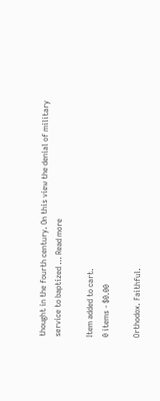thought in the fourth century. On this view the denial of military service to baptized … Read more

Item added to cart.
0 items - $0.00

Orthodox. Faithful.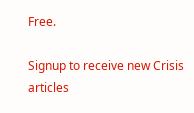Free.

Signup to receive new Crisis articles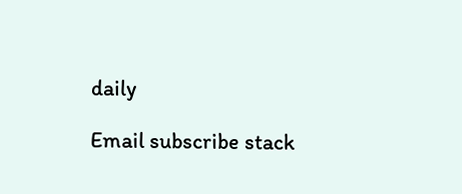daily

Email subscribe stack